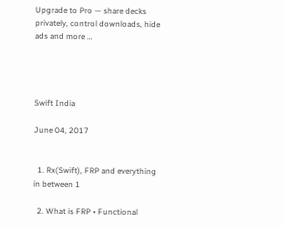Upgrade to Pro — share decks privately, control downloads, hide ads and more …




Swift India

June 04, 2017


  1. Rx(Swift), FRP and everything in between 1

  2. What is FRP • Functional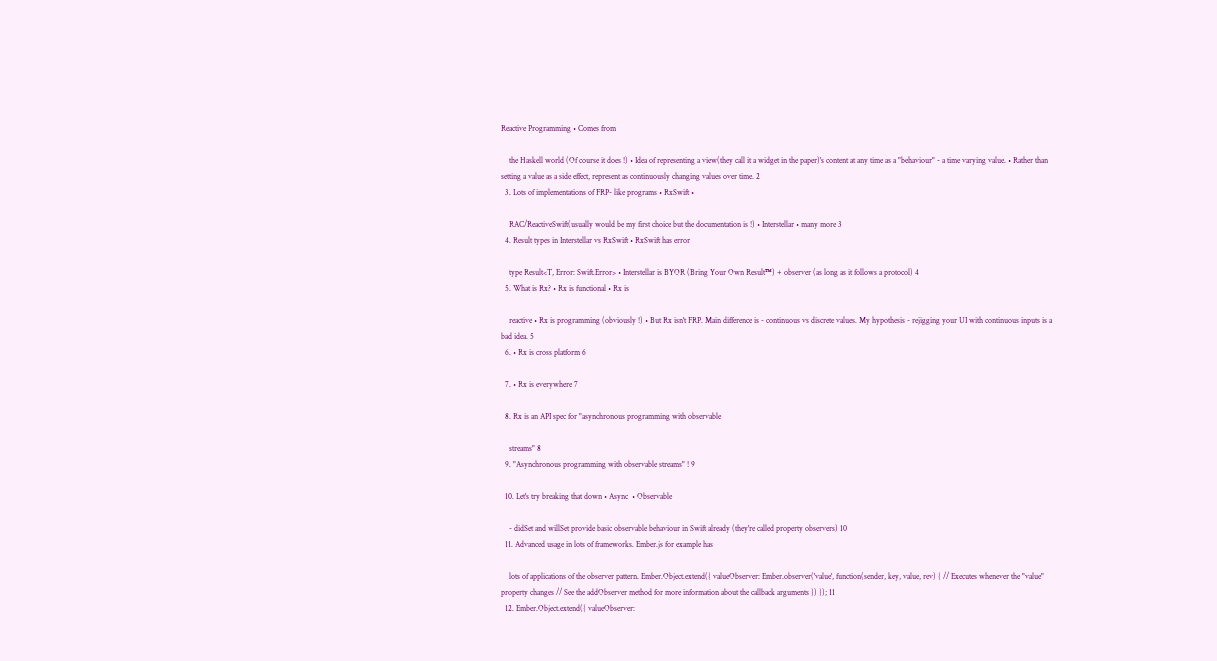Reactive Programming • Comes from

    the Haskell world (Of course it does !) • Idea of representing a view(they call it a widget in the paper)'s content at any time as a "behaviour" - a time varying value. • Rather than setting a value as a side effect, represent as continuously changing values over time. 2
  3. Lots of implementations of FRP- like programs • RxSwift •

    RAC/ReactiveSwift(usually would be my first choice but the documentation is !) • Interstellar • many more 3
  4. Result types in Interstellar vs RxSwift • RxSwift has error

    type Result<T, Error: Swift.Error> • Interstellar is BYOR (Bring Your Own Result™) + observer (as long as it follows a protocol) 4
  5. What is Rx? • Rx is functional • Rx is

    reactive • Rx is programming (obviously !) • But Rx isn't FRP. Main difference is - continuous vs discrete values. My hypothesis - rejigging your UI with continuous inputs is a bad idea. 5
  6. • Rx is cross platform 6

  7. • Rx is everywhere 7

  8. Rx is an API spec for "asynchronous programming with observable

    streams" 8
  9. "Asynchronous programming with observable streams" ! 9

  10. Let's try breaking that down • Async  • Observable

    - didSet and willSet provide basic observable behaviour in Swift already (they're called property observers) 10
  11. Advanced usage in lots of frameworks. Ember.js for example has

    lots of applications of the observer pattern. Ember.Object.extend({ valueObserver: Ember.observer('value', function(sender, key, value, rev) { // Executes whenever the "value" property changes // See the addObserver method for more information about the callback arguments }) }); 11
  12. Ember.Object.extend({ valueObserver: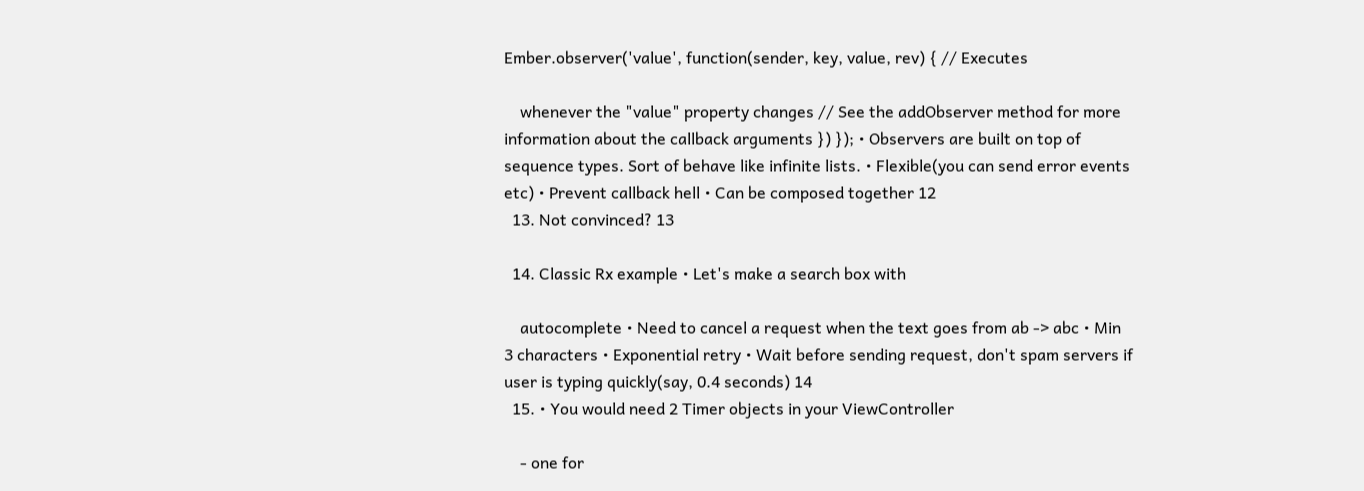Ember.observer('value', function(sender, key, value, rev) { // Executes

    whenever the "value" property changes // See the addObserver method for more information about the callback arguments }) }); • Observers are built on top of sequence types. Sort of behave like infinite lists. • Flexible(you can send error events etc) • Prevent callback hell • Can be composed together 12
  13. Not convinced? 13

  14. Classic Rx example • Let's make a search box with

    autocomplete • Need to cancel a request when the text goes from ab -> abc • Min 3 characters • Exponential retry • Wait before sending request, don't spam servers if user is typing quickly(say, 0.4 seconds) 14
  15. • You would need 2 Timer objects in your ViewController

    - one for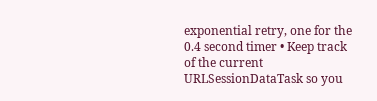exponential retry, one for the 0.4 second timer • Keep track of the current URLSessionDataTask so you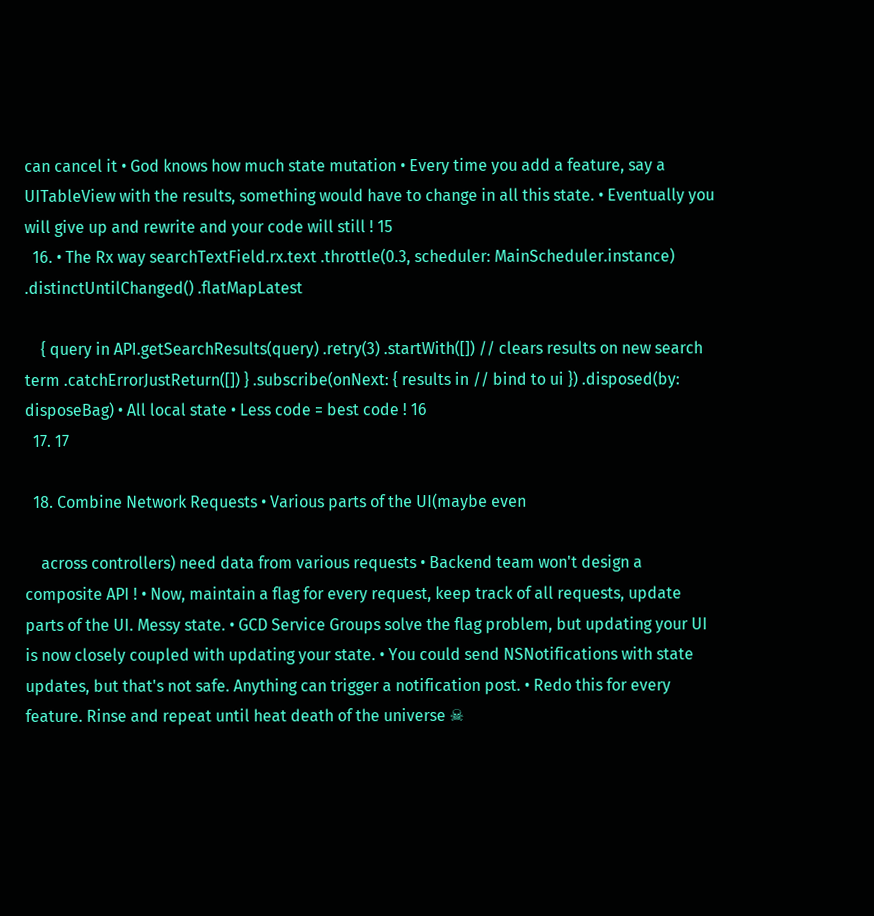can cancel it • God knows how much state mutation • Every time you add a feature, say a UITableView with the results, something would have to change in all this state. • Eventually you will give up and rewrite and your code will still ! 15
  16. • The Rx way searchTextField.rx.text .throttle(0.3, scheduler: MainScheduler.instance) .distinctUntilChanged() .flatMapLatest

    { query in API.getSearchResults(query) .retry(3) .startWith([]) // clears results on new search term .catchErrorJustReturn([]) } .subscribe(onNext: { results in // bind to ui }) .disposed(by: disposeBag) • All local state • Less code = best code ! 16
  17. 17

  18. Combine Network Requests • Various parts of the UI(maybe even

    across controllers) need data from various requests • Backend team won't design a composite API ! • Now, maintain a flag for every request, keep track of all requests, update parts of the UI. Messy state. • GCD Service Groups solve the flag problem, but updating your UI is now closely coupled with updating your state. • You could send NSNotifications with state updates, but that's not safe. Anything can trigger a notification post. • Redo this for every feature. Rinse and repeat until heat death of the universe ☠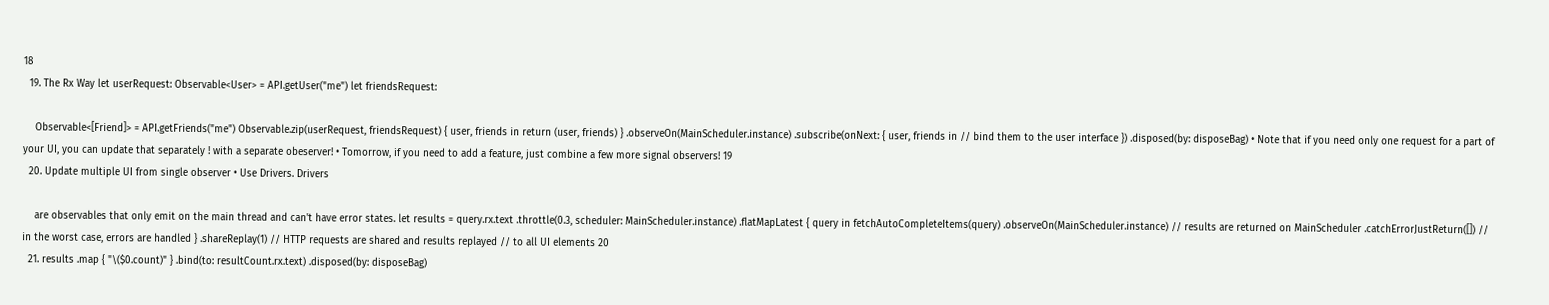18
  19. The Rx Way let userRequest: Observable<User> = API.getUser("me") let friendsRequest:

    Observable<[Friend]> = API.getFriends("me") Observable.zip(userRequest, friendsRequest) { user, friends in return (user, friends) } .observeOn(MainScheduler.instance) .subscribe(onNext: { user, friends in // bind them to the user interface }) .disposed(by: disposeBag) • Note that if you need only one request for a part of your UI, you can update that separately ! with a separate obeserver! • Tomorrow, if you need to add a feature, just combine a few more signal observers! 19
  20. Update multiple UI from single observer • Use Drivers. Drivers

    are observables that only emit on the main thread and can't have error states. let results = query.rx.text .throttle(0.3, scheduler: MainScheduler.instance) .flatMapLatest { query in fetchAutoCompleteItems(query) .observeOn(MainScheduler.instance) // results are returned on MainScheduler .catchErrorJustReturn([]) // in the worst case, errors are handled } .shareReplay(1) // HTTP requests are shared and results replayed // to all UI elements 20
  21. results .map { "\($0.count)" } .bind(to: resultCount.rx.text) .disposed(by: disposeBag)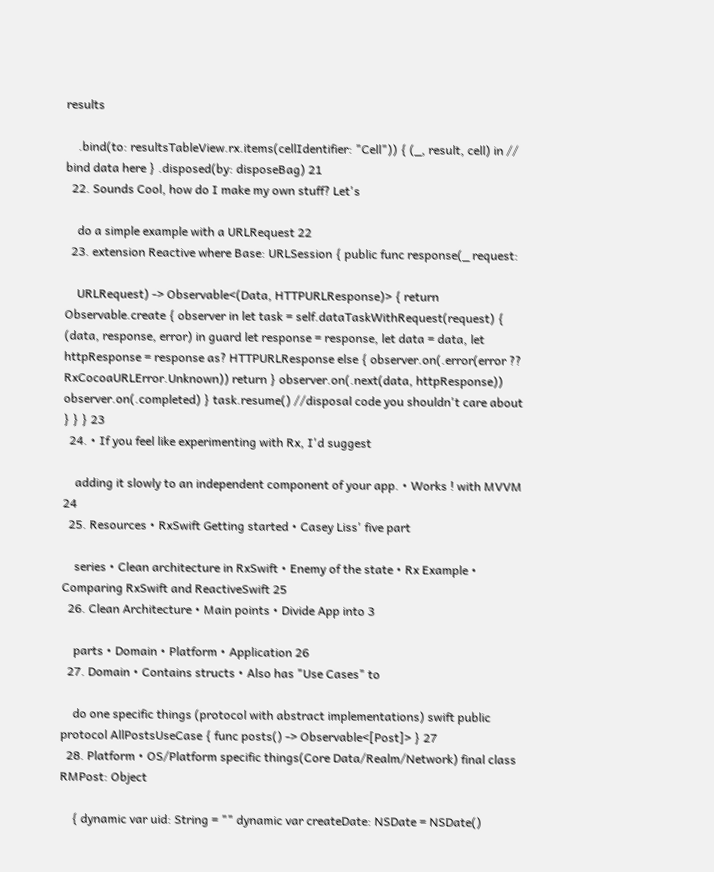results

    .bind(to: resultsTableView.rx.items(cellIdentifier: "Cell")) { (_, result, cell) in // bind data here } .disposed(by: disposeBag) 21
  22. Sounds Cool, how do I make my own stuff? Let's

    do a simple example with a URLRequest 22
  23. extension Reactive where Base: URLSession { public func response(_ request:

    URLRequest) -> Observable<(Data, HTTPURLResponse)> { return Observable.create { observer in let task = self.dataTaskWithRequest(request) { (data, response, error) in guard let response = response, let data = data, let httpResponse = response as? HTTPURLResponse else { observer.on(.error(error ?? RxCocoaURLError.Unknown)) return } observer.on(.next(data, httpResponse)) observer.on(.completed) } task.resume() //disposal code you shouldn't care about } } } 23
  24. • If you feel like experimenting with Rx, I'd suggest

    adding it slowly to an independent component of your app. • Works ! with MVVM 24
  25. Resources • RxSwift Getting started • Casey Liss' five part

    series • Clean architecture in RxSwift • Enemy of the state • Rx Example • Comparing RxSwift and ReactiveSwift 25
  26. Clean Architecture • Main points • Divide App into 3

    parts • Domain • Platform • Application 26
  27. Domain • Contains structs • Also has "Use Cases" to

    do one specific things (protocol with abstract implementations) swift public protocol AllPostsUseCase { func posts() -> Observable<[Post]> } 27
  28. Platform • OS/Platform specific things(Core Data/Realm/Network) final class RMPost: Object

    { dynamic var uid: String = "" dynamic var createDate: NSDate = NSDate()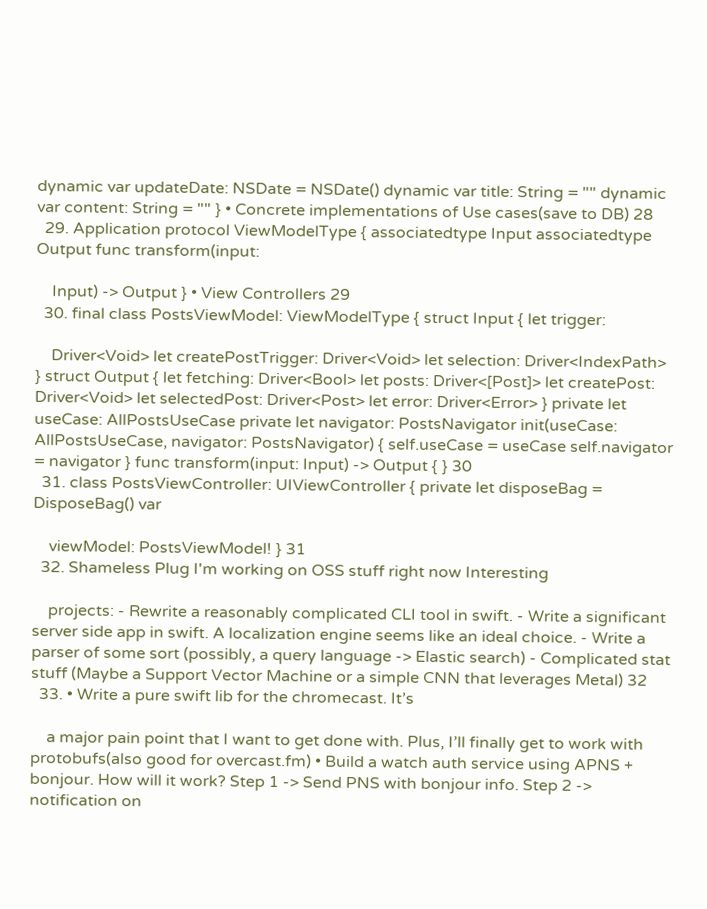dynamic var updateDate: NSDate = NSDate() dynamic var title: String = "" dynamic var content: String = "" } • Concrete implementations of Use cases(save to DB) 28
  29. Application protocol ViewModelType { associatedtype Input associatedtype Output func transform(input:

    Input) -> Output } • View Controllers 29
  30. final class PostsViewModel: ViewModelType { struct Input { let trigger:

    Driver<Void> let createPostTrigger: Driver<Void> let selection: Driver<IndexPath> } struct Output { let fetching: Driver<Bool> let posts: Driver<[Post]> let createPost: Driver<Void> let selectedPost: Driver<Post> let error: Driver<Error> } private let useCase: AllPostsUseCase private let navigator: PostsNavigator init(useCase: AllPostsUseCase, navigator: PostsNavigator) { self.useCase = useCase self.navigator = navigator } func transform(input: Input) -> Output { } 30
  31. class PostsViewController: UIViewController { private let disposeBag = DisposeBag() var

    viewModel: PostsViewModel! } 31
  32. Shameless Plug I'm working on OSS stuff right now Interesting

    projects: - Rewrite a reasonably complicated CLI tool in swift. - Write a significant server side app in swift. A localization engine seems like an ideal choice. - Write a parser of some sort (possibly, a query language -> Elastic search) - Complicated stat stuff (Maybe a Support Vector Machine or a simple CNN that leverages Metal) 32
  33. • Write a pure swift lib for the chromecast. It’s

    a major pain point that I want to get done with. Plus, I’ll finally get to work with protobufs(also good for overcast.fm) • Build a watch auth service using APNS + bonjour. How will it work? Step 1 -> Send PNS with bonjour info. Step 2 -> notification on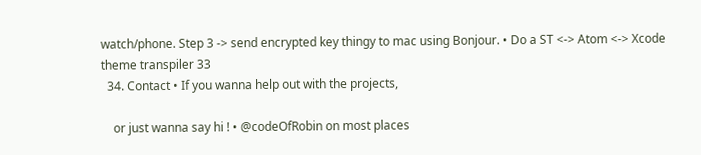watch/phone. Step 3 -> send encrypted key thingy to mac using Bonjour. • Do a ST <-> Atom <-> Xcode theme transpiler 33
  34. Contact • If you wanna help out with the projects,

    or just wanna say hi ! • @codeOfRobin on most places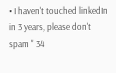• I haven't touched linkedIn in 3 years, please don't spam " 34